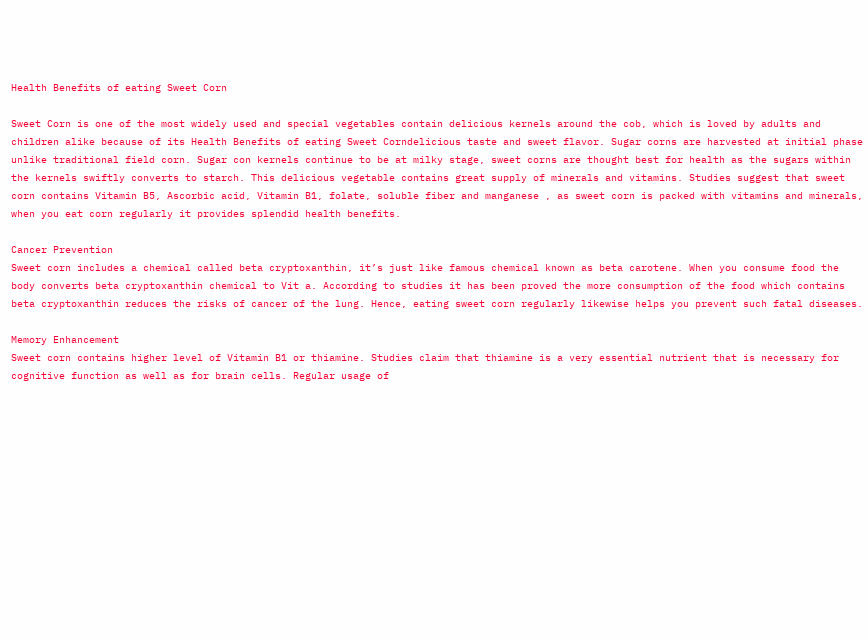Health Benefits of eating Sweet Corn

Sweet Corn is one of the most widely used and special vegetables contain delicious kernels around the cob, which is loved by adults and children alike because of its Health Benefits of eating Sweet Corndelicious taste and sweet flavor. Sugar corns are harvested at initial phase unlike traditional field corn. Sugar con kernels continue to be at milky stage, sweet corns are thought best for health as the sugars within the kernels swiftly converts to starch. This delicious vegetable contains great supply of minerals and vitamins. Studies suggest that sweet corn contains Vitamin B5, Ascorbic acid, Vitamin B1, folate, soluble fiber and manganese , as sweet corn is packed with vitamins and minerals, when you eat corn regularly it provides splendid health benefits.

Cancer Prevention
Sweet corn includes a chemical called beta cryptoxanthin, it’s just like famous chemical known as beta carotene. When you consume food the body converts beta cryptoxanthin chemical to Vit a. According to studies it has been proved the more consumption of the food which contains beta cryptoxanthin reduces the risks of cancer of the lung. Hence, eating sweet corn regularly likewise helps you prevent such fatal diseases.

Memory Enhancement
Sweet corn contains higher level of Vitamin B1 or thiamine. Studies claim that thiamine is a very essential nutrient that is necessary for cognitive function as well as for brain cells. Regular usage of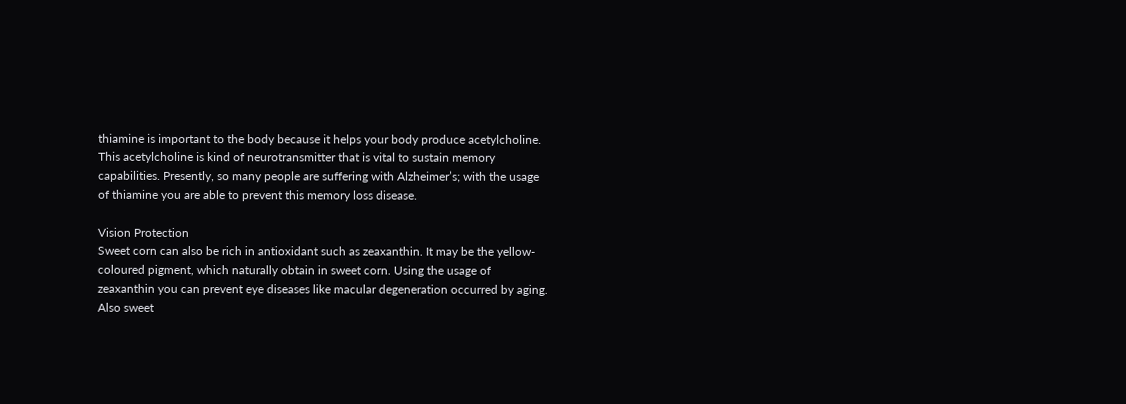thiamine is important to the body because it helps your body produce acetylcholine. This acetylcholine is kind of neurotransmitter that is vital to sustain memory capabilities. Presently, so many people are suffering with Alzheimer’s; with the usage of thiamine you are able to prevent this memory loss disease.

Vision Protection
Sweet corn can also be rich in antioxidant such as zeaxanthin. It may be the yellow-coloured pigment, which naturally obtain in sweet corn. Using the usage of zeaxanthin you can prevent eye diseases like macular degeneration occurred by aging. Also sweet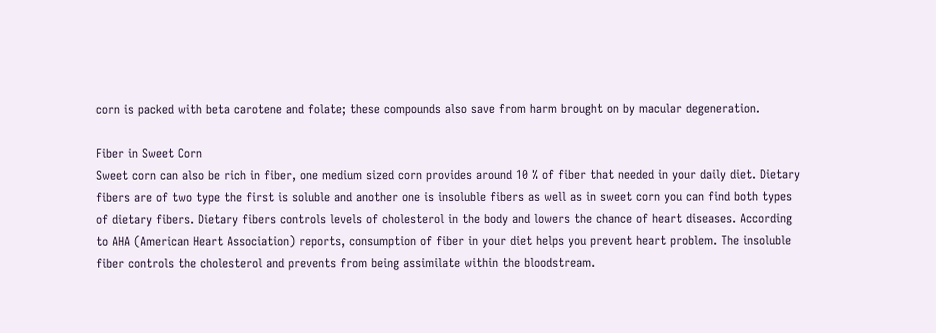corn is packed with beta carotene and folate; these compounds also save from harm brought on by macular degeneration.

Fiber in Sweet Corn
Sweet corn can also be rich in fiber, one medium sized corn provides around 10 % of fiber that needed in your daily diet. Dietary fibers are of two type the first is soluble and another one is insoluble fibers as well as in sweet corn you can find both types of dietary fibers. Dietary fibers controls levels of cholesterol in the body and lowers the chance of heart diseases. According to AHA (American Heart Association) reports, consumption of fiber in your diet helps you prevent heart problem. The insoluble fiber controls the cholesterol and prevents from being assimilate within the bloodstream.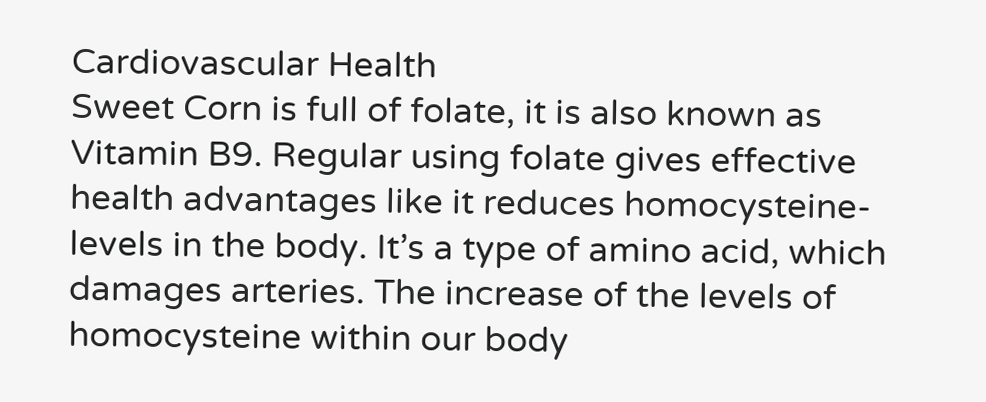Cardiovascular Health
Sweet Corn is full of folate, it is also known as Vitamin B9. Regular using folate gives effective health advantages like it reduces homocysteine-levels in the body. It’s a type of amino acid, which damages arteries. The increase of the levels of homocysteine within our body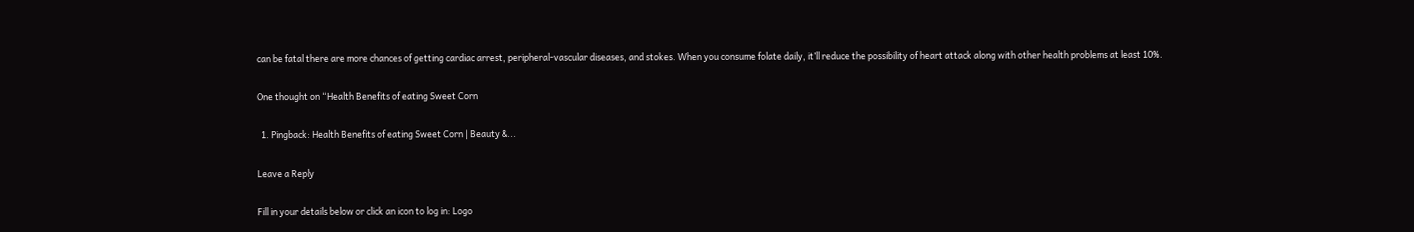can be fatal there are more chances of getting cardiac arrest, peripheral-vascular diseases, and stokes. When you consume folate daily, it’ll reduce the possibility of heart attack along with other health problems at least 10%.

One thought on “Health Benefits of eating Sweet Corn

  1. Pingback: Health Benefits of eating Sweet Corn | Beauty &...

Leave a Reply

Fill in your details below or click an icon to log in: Logo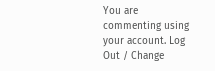You are commenting using your account. Log Out / Change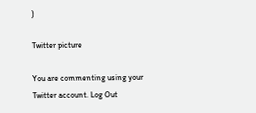)

Twitter picture

You are commenting using your Twitter account. Log Out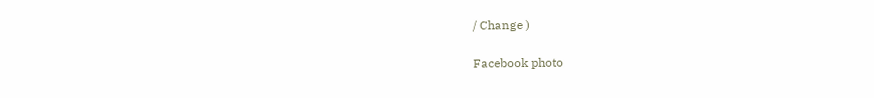/ Change )

Facebook photo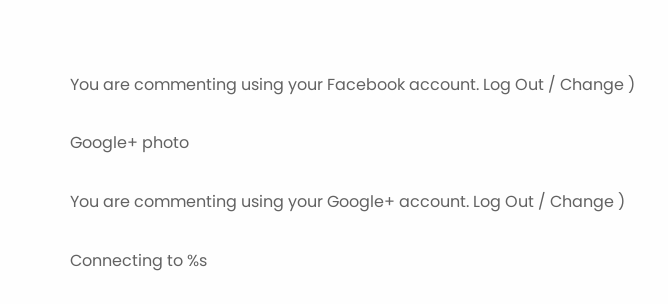You are commenting using your Facebook account. Log Out / Change )

Google+ photo

You are commenting using your Google+ account. Log Out / Change )

Connecting to %s